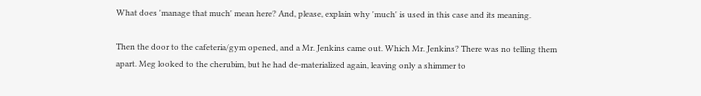What does 'manage that much' mean here? And, please, explain why 'much' is used in this case and its meaning.

Then the door to the cafeteria/gym opened, and a Mr. Jenkins came out. Which Mr. Jenkins? There was no telling them apart. Meg looked to the cherubim, but he had de-materialized again, leaving only a shimmer to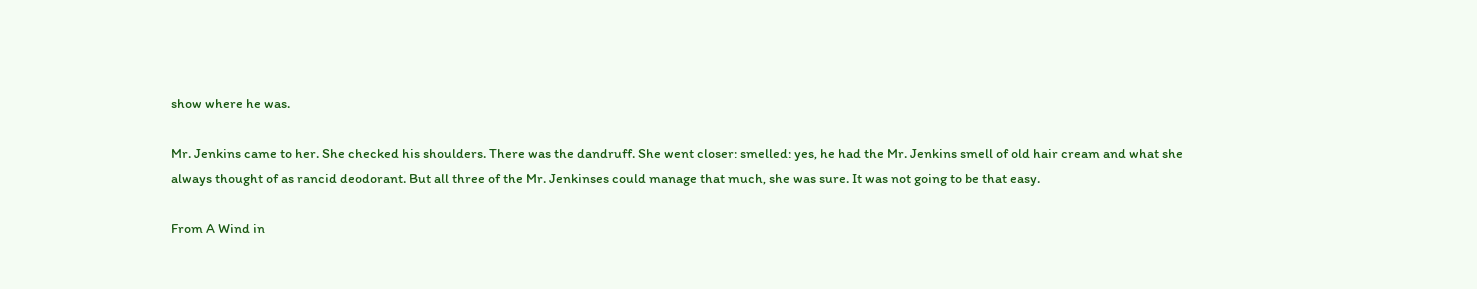show where he was.

Mr. Jenkins came to her. She checked his shoulders. There was the dandruff. She went closer: smelled: yes, he had the Mr. Jenkins smell of old hair cream and what she always thought of as rancid deodorant. But all three of the Mr. Jenkinses could manage that much, she was sure. It was not going to be that easy.

From A Wind in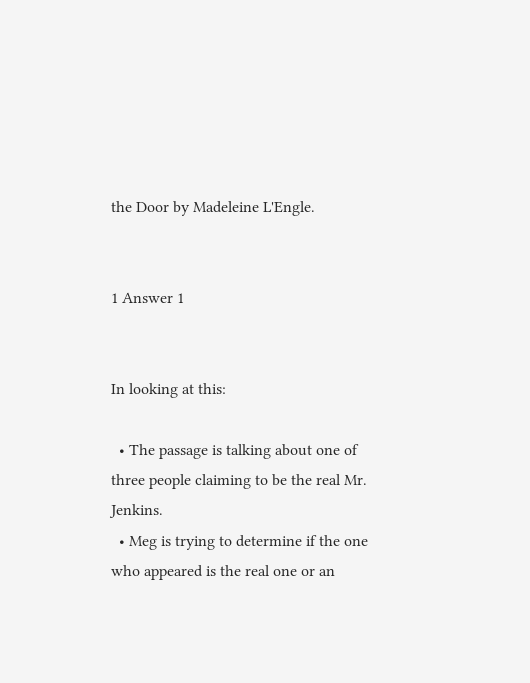the Door by Madeleine L'Engle.


1 Answer 1


In looking at this:

  • The passage is talking about one of three people claiming to be the real Mr. Jenkins.
  • Meg is trying to determine if the one who appeared is the real one or an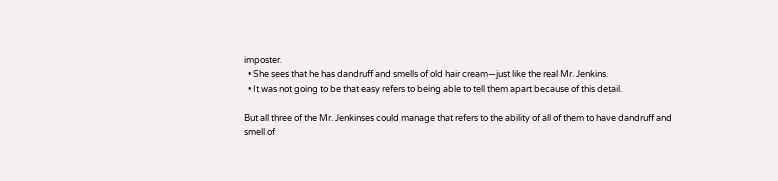imposter.
  • She sees that he has dandruff and smells of old hair cream—just like the real Mr. Jenkins.
  • It was not going to be that easy refers to being able to tell them apart because of this detail.

But all three of the Mr. Jenkinses could manage that refers to the ability of all of them to have dandruff and smell of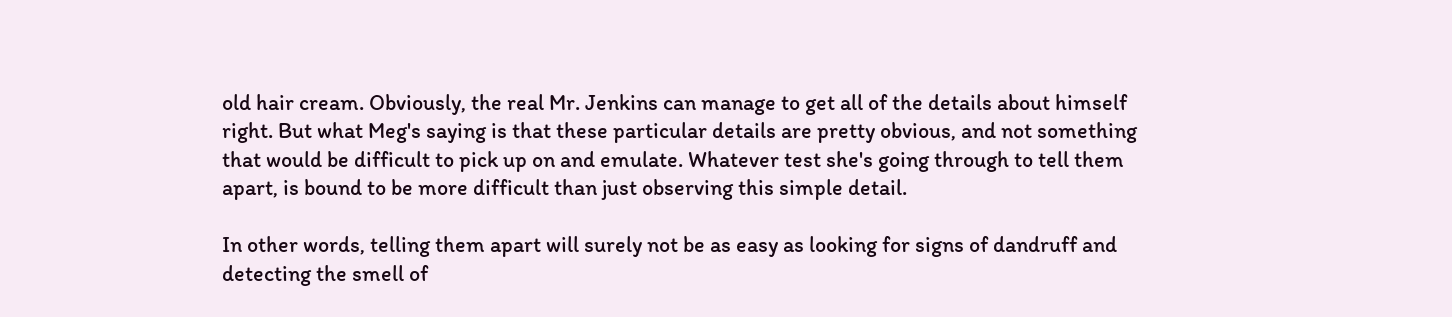old hair cream. Obviously, the real Mr. Jenkins can manage to get all of the details about himself right. But what Meg's saying is that these particular details are pretty obvious, and not something that would be difficult to pick up on and emulate. Whatever test she's going through to tell them apart, is bound to be more difficult than just observing this simple detail.

In other words, telling them apart will surely not be as easy as looking for signs of dandruff and detecting the smell of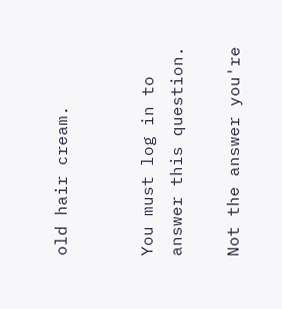old hair cream.


You must log in to answer this question.

Not the answer you're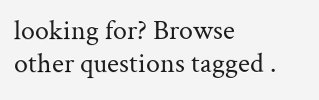looking for? Browse other questions tagged .